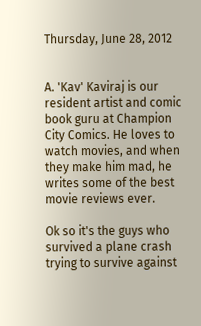Thursday, June 28, 2012


A. 'Kav' Kaviraj is our resident artist and comic book guru at Champion City Comics. He loves to watch movies, and when they make him mad, he writes some of the best movie reviews ever.

Ok so it's the guys who survived a plane crash trying to survive against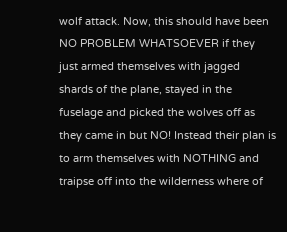wolf attack. Now, this should have been NO PROBLEM WHATSOEVER if they just armed themselves with jagged shards of the plane, stayed in the fuselage and picked the wolves off as they came in but NO! Instead their plan is to arm themselves with NOTHING and traipse off into the wilderness where of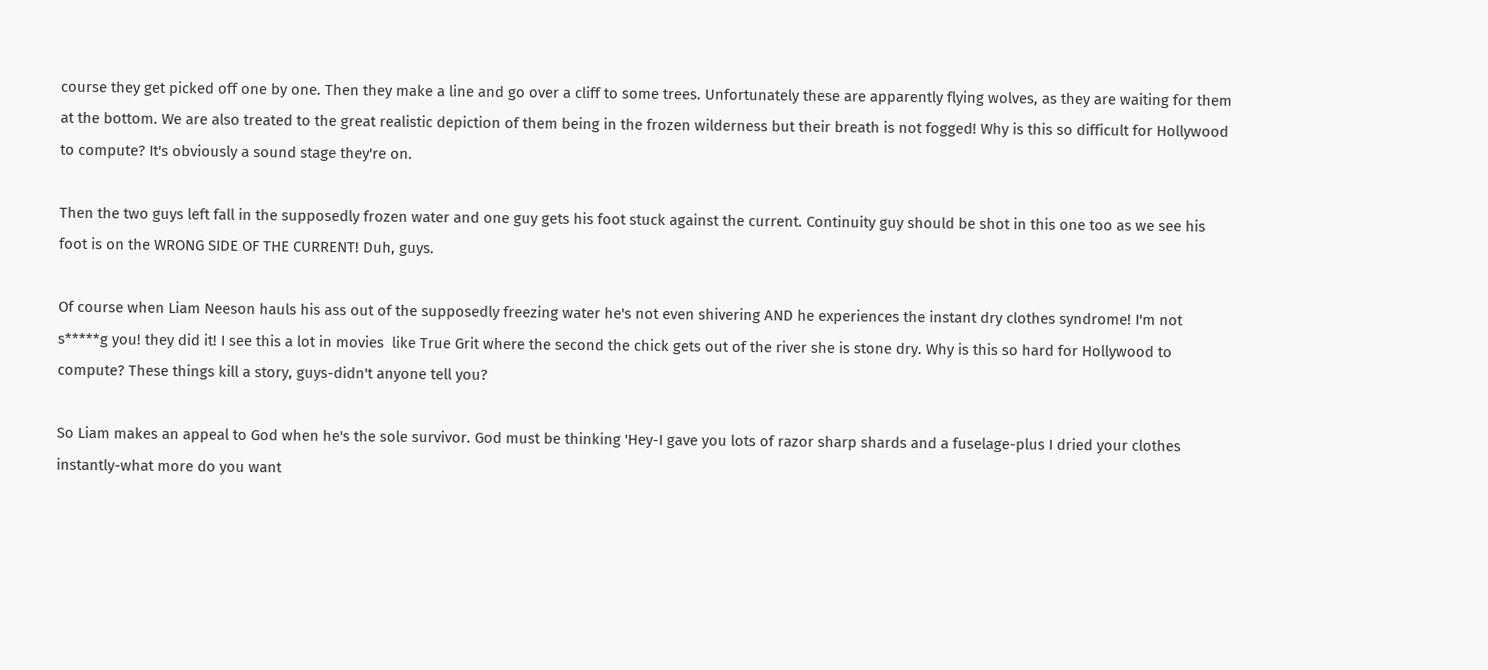course they get picked off one by one. Then they make a line and go over a cliff to some trees. Unfortunately these are apparently flying wolves, as they are waiting for them at the bottom. We are also treated to the great realistic depiction of them being in the frozen wilderness but their breath is not fogged! Why is this so difficult for Hollywood to compute? It's obviously a sound stage they're on.

Then the two guys left fall in the supposedly frozen water and one guy gets his foot stuck against the current. Continuity guy should be shot in this one too as we see his foot is on the WRONG SIDE OF THE CURRENT! Duh, guys.

Of course when Liam Neeson hauls his ass out of the supposedly freezing water he's not even shivering AND he experiences the instant dry clothes syndrome! I'm not s*****g you! they did it! I see this a lot in movies  like True Grit where the second the chick gets out of the river she is stone dry. Why is this so hard for Hollywood to compute? These things kill a story, guys-didn't anyone tell you?

So Liam makes an appeal to God when he's the sole survivor. God must be thinking 'Hey-I gave you lots of razor sharp shards and a fuselage-plus I dried your clothes instantly-what more do you want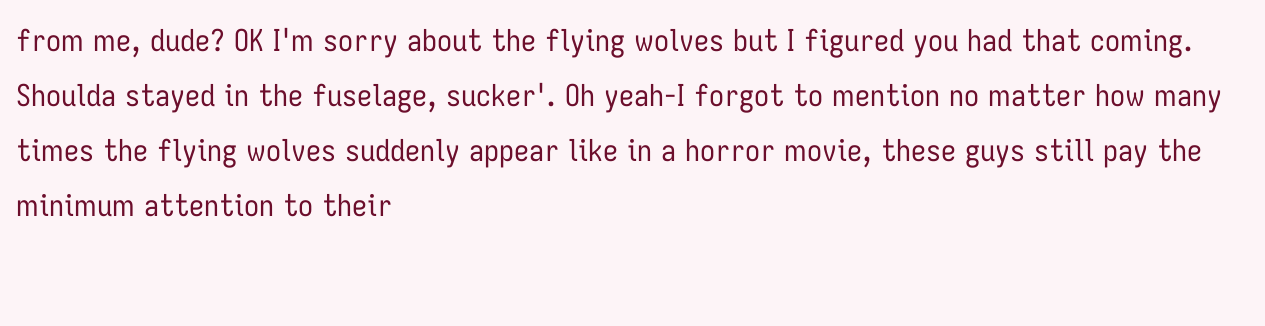from me, dude? OK I'm sorry about the flying wolves but I figured you had that coming. Shoulda stayed in the fuselage, sucker'. Oh yeah-I forgot to mention no matter how many times the flying wolves suddenly appear like in a horror movie, these guys still pay the minimum attention to their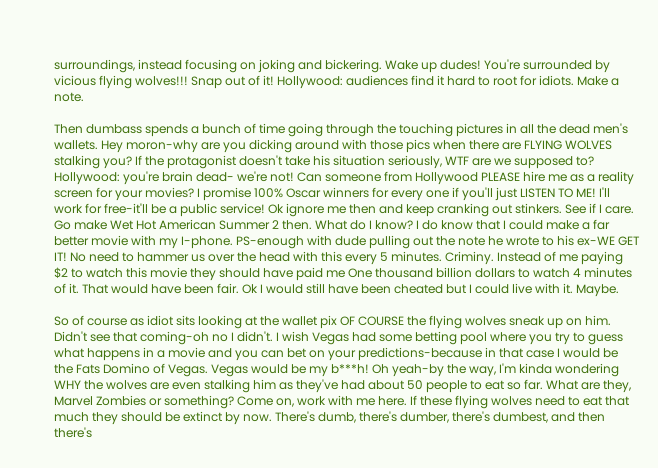surroundings, instead focusing on joking and bickering. Wake up dudes! You're surrounded by vicious flying wolves!!! Snap out of it! Hollywood: audiences find it hard to root for idiots. Make a note.

Then dumbass spends a bunch of time going through the touching pictures in all the dead men's wallets. Hey moron-why are you dicking around with those pics when there are FLYING WOLVES stalking you? If the protagonist doesn't take his situation seriously, WTF are we supposed to? Hollywood: you're brain dead- we're not! Can someone from Hollywood PLEASE hire me as a reality screen for your movies? I promise 100% Oscar winners for every one if you'll just LISTEN TO ME! I'll work for free-it'll be a public service! Ok ignore me then and keep cranking out stinkers. See if I care. Go make Wet Hot American Summer 2 then. What do I know? I do know that I could make a far better movie with my I-phone. PS-enough with dude pulling out the note he wrote to his ex-WE GET IT! No need to hammer us over the head with this every 5 minutes. Criminy. Instead of me paying $2 to watch this movie they should have paid me One thousand billion dollars to watch 4 minutes of it. That would have been fair. Ok I would still have been cheated but I could live with it. Maybe.

So of course as idiot sits looking at the wallet pix OF COURSE the flying wolves sneak up on him. Didn't see that coming-oh no I didn't. I wish Vegas had some betting pool where you try to guess what happens in a movie and you can bet on your predictions-because in that case I would be the Fats Domino of Vegas. Vegas would be my b***h! Oh yeah-by the way, I'm kinda wondering WHY the wolves are even stalking him as they've had about 50 people to eat so far. What are they, Marvel Zombies or something? Come on, work with me here. If these flying wolves need to eat that much they should be extinct by now. There's dumb, there's dumber, there's dumbest, and then there's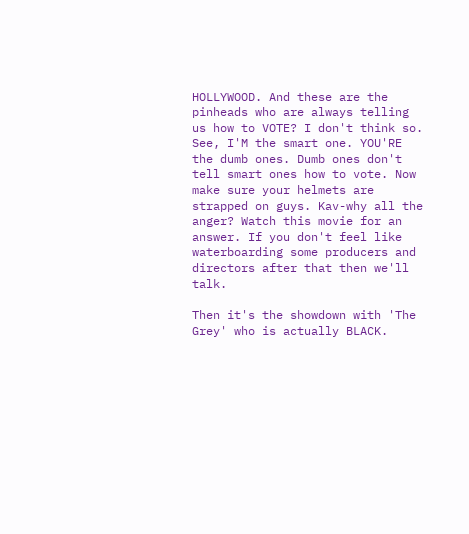HOLLYWOOD. And these are the pinheads who are always telling us how to VOTE? I don't think so. See, I'M the smart one. YOU'RE the dumb ones. Dumb ones don't tell smart ones how to vote. Now make sure your helmets are strapped on guys. Kav-why all the anger? Watch this movie for an answer. If you don't feel like waterboarding some producers and directors after that then we'll talk.

Then it's the showdown with 'The Grey' who is actually BLACK.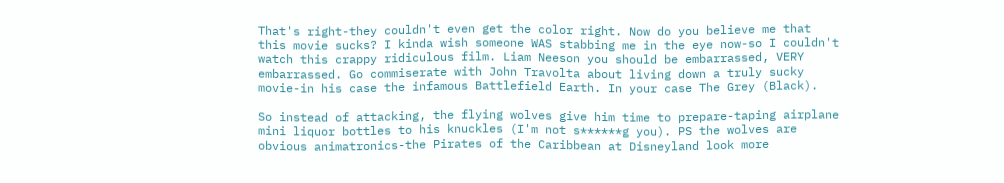That's right-they couldn't even get the color right. Now do you believe me that this movie sucks? I kinda wish someone WAS stabbing me in the eye now-so I couldn't watch this crappy ridiculous film. Liam Neeson you should be embarrassed, VERY embarrassed. Go commiserate with John Travolta about living down a truly sucky movie-in his case the infamous Battlefield Earth. In your case The Grey (Black).

So instead of attacking, the flying wolves give him time to prepare-taping airplane mini liquor bottles to his knuckles (I'm not s******g you). PS the wolves are obvious animatronics-the Pirates of the Caribbean at Disneyland look more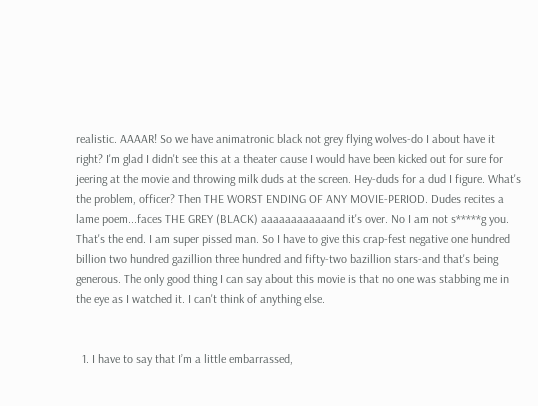realistic. AAAAR! So we have animatronic black not grey flying wolves-do I about have it right? I'm glad I didn't see this at a theater cause I would have been kicked out for sure for jeering at the movie and throwing milk duds at the screen. Hey-duds for a dud I figure. What's the problem, officer? Then THE WORST ENDING OF ANY MOVIE-PERIOD. Dudes recites a lame poem...faces THE GREY (BLACK) aaaaaaaaaaaand it's over. No I am not s*****g you. That's the end. I am super pissed man. So I have to give this crap-fest negative one hundred billion two hundred gazillion three hundred and fifty-two bazillion stars-and that's being generous. The only good thing I can say about this movie is that no one was stabbing me in the eye as I watched it. I can't think of anything else.


  1. I have to say that I’m a little embarrassed,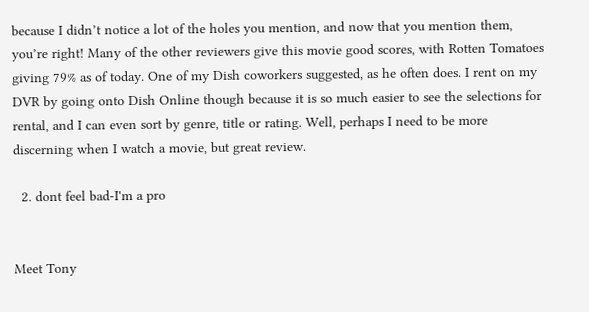because I didn’t notice a lot of the holes you mention, and now that you mention them, you’re right! Many of the other reviewers give this movie good scores, with Rotten Tomatoes giving 79% as of today. One of my Dish coworkers suggested, as he often does. I rent on my DVR by going onto Dish Online though because it is so much easier to see the selections for rental, and I can even sort by genre, title or rating. Well, perhaps I need to be more discerning when I watch a movie, but great review.

  2. dont feel bad-I'm a pro


Meet Tony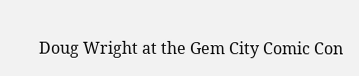Doug Wright at the Gem City Comic Con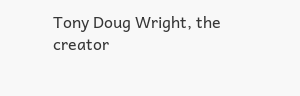Tony Doug Wright, the creator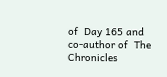of  Day 165 and co-author of  The Chronicles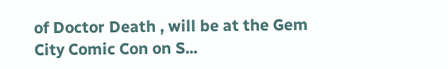of Doctor Death , will be at the Gem City Comic Con on S...